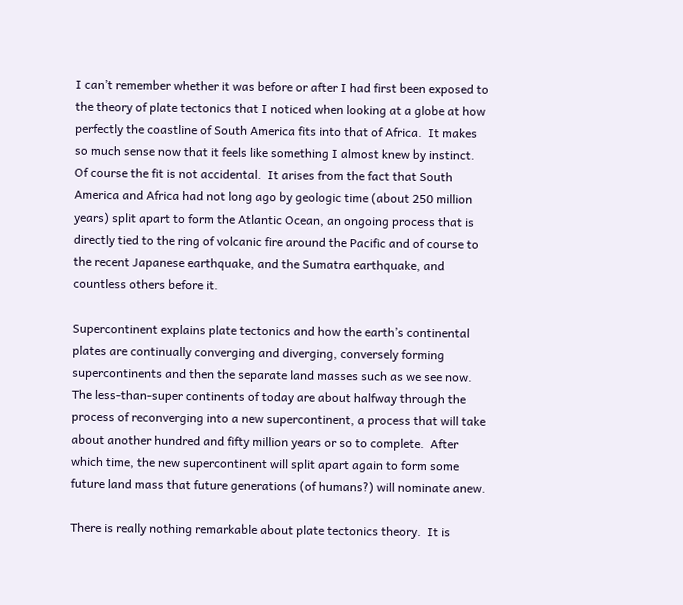I can’t remember whether it was before or after I had first been exposed to the theory of plate tectonics that I noticed when looking at a globe at how perfectly the coastline of South America fits into that of Africa.  It makes so much sense now that it feels like something I almost knew by instinct.  Of course the fit is not accidental.  It arises from the fact that South America and Africa had not long ago by geologic time (about 250 million years) split apart to form the Atlantic Ocean, an ongoing process that is directly tied to the ring of volcanic fire around the Pacific and of course to the recent Japanese earthquake, and the Sumatra earthquake, and countless others before it.

Supercontinent explains plate tectonics and how the earth’s continental plates are continually converging and diverging, conversely forming supercontinents and then the separate land masses such as we see now.  The less-than-super continents of today are about halfway through the process of reconverging into a new supercontinent, a process that will take about another hundred and fifty million years or so to complete.  After which time, the new supercontinent will split apart again to form some future land mass that future generations (of humans?) will nominate anew.

There is really nothing remarkable about plate tectonics theory.  It is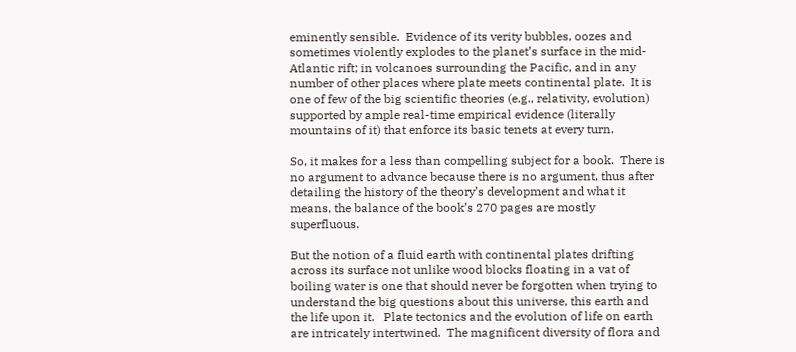eminently sensible.  Evidence of its verity bubbles, oozes and sometimes violently explodes to the planet’s surface in the mid-Atlantic rift; in volcanoes surrounding the Pacific, and in any number of other places where plate meets continental plate.  It is one of few of the big scientific theories (e.g., relativity, evolution)  supported by ample real-time empirical evidence (literally mountains of it) that enforce its basic tenets at every turn.

So, it makes for a less than compelling subject for a book.  There is no argument to advance because there is no argument, thus after detailing the history of the theory’s development and what it means, the balance of the book’s 270 pages are mostly superfluous.

But the notion of a fluid earth with continental plates drifting across its surface not unlike wood blocks floating in a vat of boiling water is one that should never be forgotten when trying to understand the big questions about this universe, this earth and the life upon it.   Plate tectonics and the evolution of life on earth are intricately intertwined.  The magnificent diversity of flora and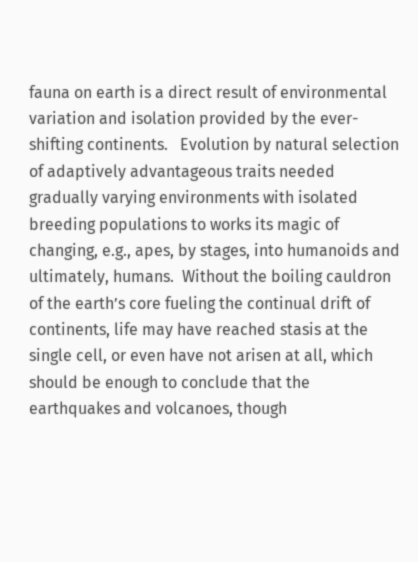fauna on earth is a direct result of environmental variation and isolation provided by the ever-shifting continents.   Evolution by natural selection of adaptively advantageous traits needed gradually varying environments with isolated breeding populations to works its magic of changing, e.g., apes, by stages, into humanoids and ultimately, humans.  Without the boiling cauldron of the earth’s core fueling the continual drift of continents, life may have reached stasis at the single cell, or even have not arisen at all, which should be enough to conclude that the earthquakes and volcanoes, though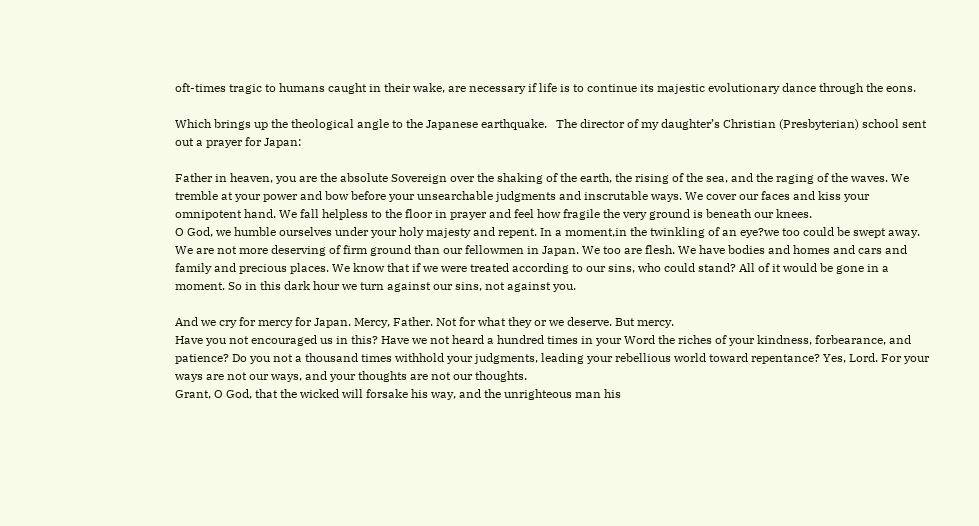oft-times tragic to humans caught in their wake, are necessary if life is to continue its majestic evolutionary dance through the eons.

Which brings up the theological angle to the Japanese earthquake.   The director of my daughter’s Christian (Presbyterian) school sent out a prayer for Japan:

Father in heaven, you are the absolute Sovereign over the shaking of the earth, the rising of the sea, and the raging of the waves. We tremble at your power and bow before your unsearchable judgments and inscrutable ways. We cover our faces and kiss your omnipotent hand. We fall helpless to the floor in prayer and feel how fragile the very ground is beneath our knees.
O God, we humble ourselves under your holy majesty and repent. In a moment,in the twinkling of an eye?we too could be swept away. We are not more deserving of firm ground than our fellowmen in Japan. We too are flesh. We have bodies and homes and cars and family and precious places. We know that if we were treated according to our sins, who could stand? All of it would be gone in a moment. So in this dark hour we turn against our sins, not against you.

And we cry for mercy for Japan. Mercy, Father. Not for what they or we deserve. But mercy.
Have you not encouraged us in this? Have we not heard a hundred times in your Word the riches of your kindness, forbearance, and patience? Do you not a thousand times withhold your judgments, leading your rebellious world toward repentance? Yes, Lord. For your ways are not our ways, and your thoughts are not our thoughts.
Grant, O God, that the wicked will forsake his way, and the unrighteous man his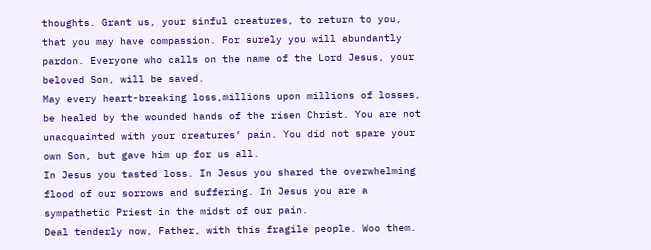thoughts. Grant us, your sinful creatures, to return to you, that you may have compassion. For surely you will abundantly pardon. Everyone who calls on the name of the Lord Jesus, your beloved Son, will be saved.
May every heart-breaking loss,millions upon millions of losses, be healed by the wounded hands of the risen Christ. You are not unacquainted with your creatures’ pain. You did not spare your own Son, but gave him up for us all.
In Jesus you tasted loss. In Jesus you shared the overwhelming flood of our sorrows and suffering. In Jesus you are a sympathetic Priest in the midst of our pain.
Deal tenderly now, Father, with this fragile people. Woo them.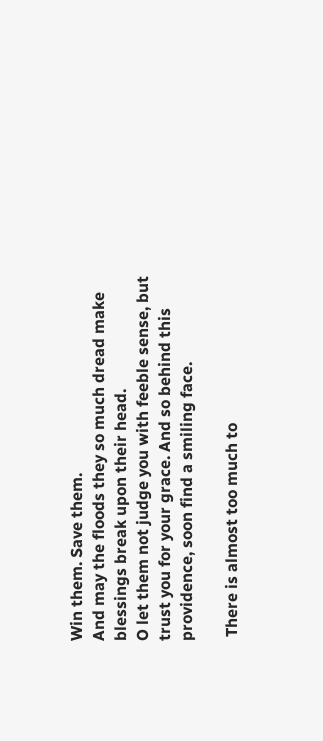Win them. Save them.
And may the floods they so much dread make blessings break upon their head.
O let them not judge you with feeble sense, but trust you for your grace. And so behind this providence, soon find a smiling face.

 There is almost too much to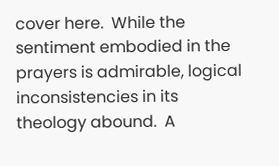cover here.  While the sentiment embodied in the prayers is admirable, logical inconsistencies in its theology abound.  A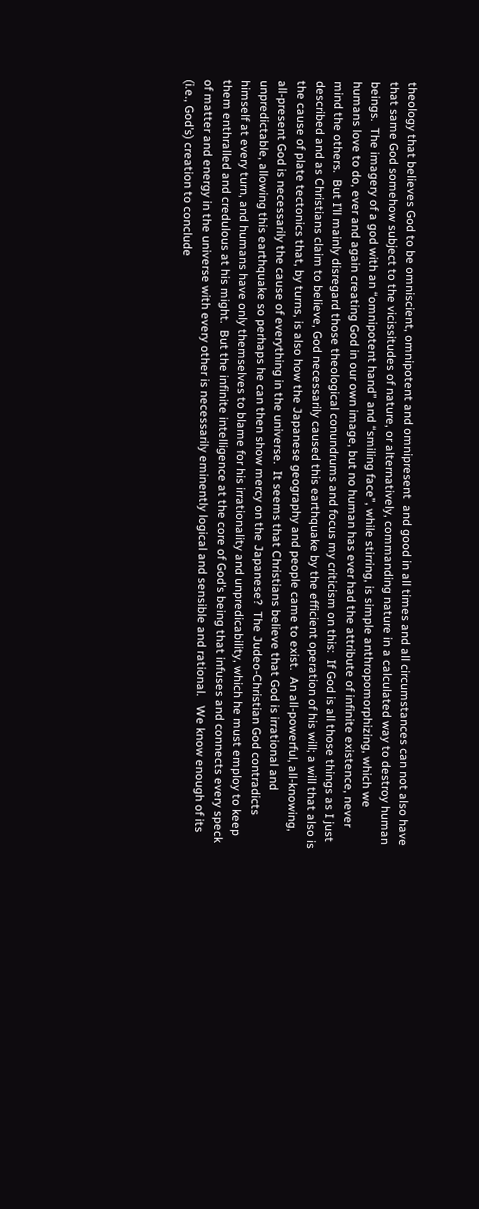theology that believes God to be omniscient, omnipotent and omnipresent  and good in all times and all circumstances can not also have that same God somehow subject to the vicissitudes of nature, or alternatively, commanding nature in a calculated way to destroy human beings.  The imagery of a god with an “omnipotent hand” and “smiling face”, while stirring, is simple anthropomorphizing, which we humans love to do, ever and again creating God in our own image, but no human has ever had the attribute of infinite existence, never mind the others.  But I’ll mainly disregard those theological conundrums and focus my criticism on this:  If God is all those things as I just described and as Christians claim to believe, God necessarily caused this earthquake by the efficient operation of his will; a will that also is the cause of plate tectonics that, by turns, is also how the Japanese geography and people came to exist.  An all-powerful, all-knowing, all-present God is necessarily the cause of everything in the universe.  It seems that Christians believe that God is irrational and unpredictable, allowing this earthquake so perhaps he can then show mercy on the Japanese?  The Judeo-Christian God contradicts himself at every turn, and humans have only themselves to blame for his irrationality and unpredicability, which he must employ to keep them enthralled and credulous at his might.  But the infinite intelligence at the core of God’s being that infuses and connects every speck of matter and energy in the universe with every other is necessarily eminently logical and sensible and rational.   We know enough of its (i.e., God’s) creation to conclude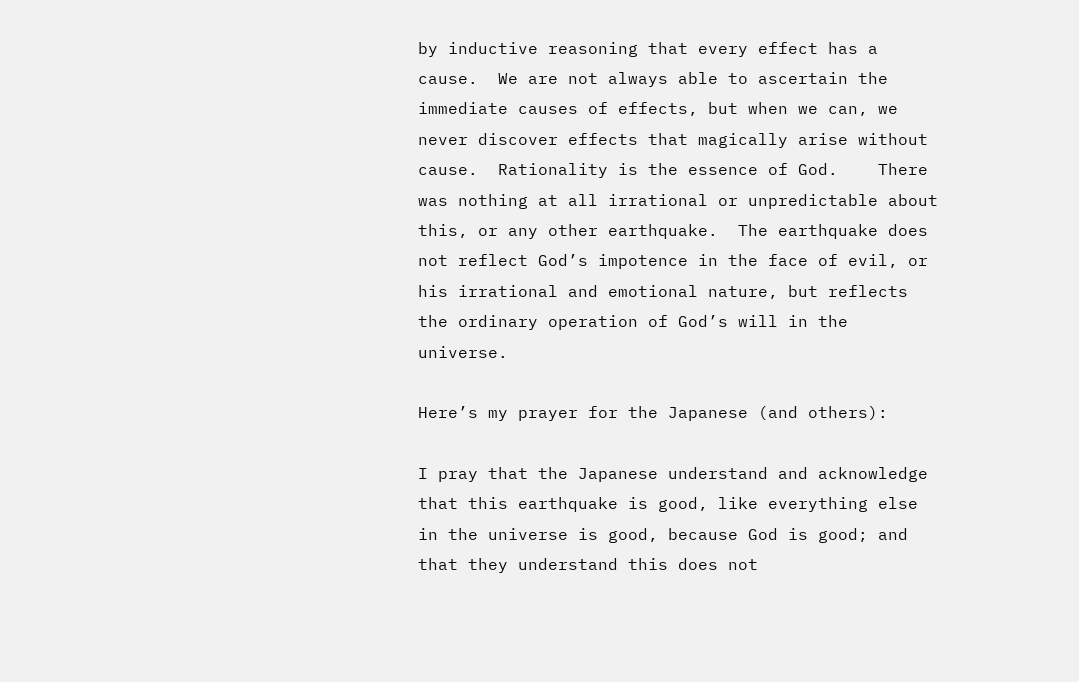by inductive reasoning that every effect has a cause.  We are not always able to ascertain the immediate causes of effects, but when we can, we never discover effects that magically arise without cause.  Rationality is the essence of God.    There was nothing at all irrational or unpredictable about this, or any other earthquake.  The earthquake does not reflect God’s impotence in the face of evil, or his irrational and emotional nature, but reflects the ordinary operation of God’s will in the universe.

Here’s my prayer for the Japanese (and others):

I pray that the Japanese understand and acknowledge that this earthquake is good, like everything else in the universe is good, because God is good; and that they understand this does not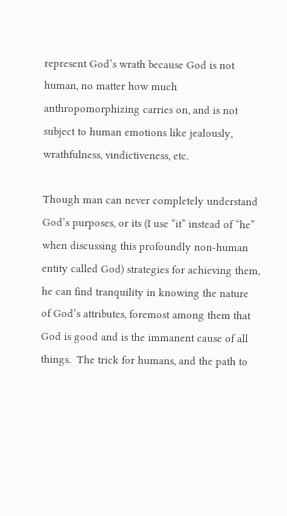represent God’s wrath because God is not human, no matter how much anthropomorphizing carries on, and is not subject to human emotions like jealously, wrathfulness, vindictiveness, etc.

Though man can never completely understand God’s purposes, or its (I use “it” instead of “he” when discussing this profoundly non-human entity called God) strategies for achieving them, he can find tranquility in knowing the nature of God’s attributes, foremost among them that God is good and is the immanent cause of all things.  The trick for humans, and the path to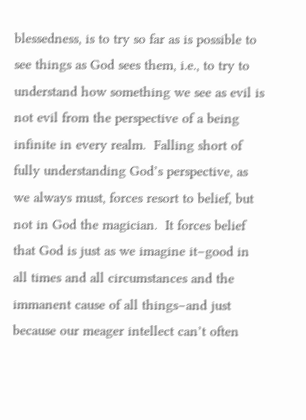blessedness, is to try so far as is possible to see things as God sees them, i.e., to try to understand how something we see as evil is not evil from the perspective of a being infinite in every realm.  Falling short of fully understanding God’s perspective, as we always must, forces resort to belief, but not in God the magician.  It forces belief that God is just as we imagine it–good in all times and all circumstances and the immanent cause of all things–and just because our meager intellect can’t often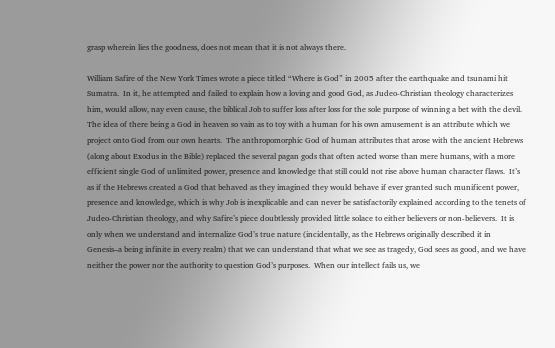grasp wherein lies the goodness, does not mean that it is not always there.

William Safire of the New York Times wrote a piece titled “Where is God” in 2005 after the earthquake and tsunami hit Sumatra.  In it, he attempted and failed to explain how a loving and good God, as Judeo-Christian theology characterizes him, would allow, nay even cause, the biblical Job to suffer loss after loss for the sole purpose of winning a bet with the devil.  The idea of there being a God in heaven so vain as to toy with a human for his own amusement is an attribute which we project onto God from our own hearts.  The anthropomorphic God of human attributes that arose with the ancient Hebrews (along about Exodus in the Bible) replaced the several pagan gods that often acted worse than mere humans, with a more efficient single God of unlimited power, presence and knowledge that still could not rise above human character flaws.  It’s as if the Hebrews created a God that behaved as they imagined they would behave if ever granted such munificent power, presence and knowledge, which is why Job is inexplicable and can never be satisfactorily explained according to the tenets of Judeo-Christian theology, and why Safire’s piece doubtlessly provided little solace to either believers or non-believers.  It is only when we understand and internalize God’s true nature (incidentally, as the Hebrews originally described it in Genesis–a being infinite in every realm) that we can understand that what we see as tragedy, God sees as good, and we have neither the power nor the authority to question God’s purposes.  When our intellect fails us, we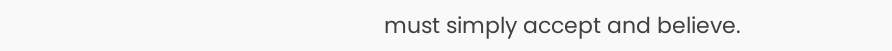must simply accept and believe.